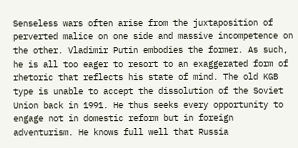Senseless wars often arise from the juxtaposition of perverted malice on one side and massive incompetence on the other. Vladimir Putin embodies the former. As such, he is all too eager to resort to an exaggerated form of rhetoric that reflects his state of mind. The old KGB type is unable to accept the dissolution of the Soviet Union back in 1991. He thus seeks every opportunity to engage not in domestic reform but in foreign adventurism. He knows full well that Russia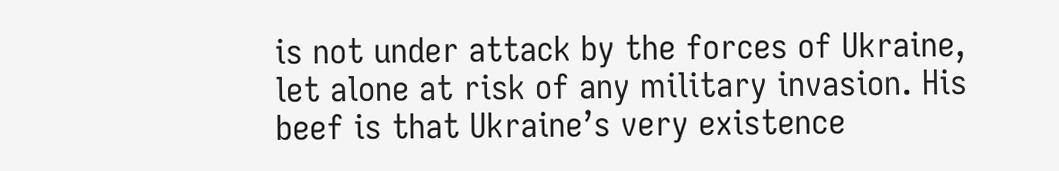is not under attack by the forces of Ukraine, let alone at risk of any military invasion. His beef is that Ukraine’s very existence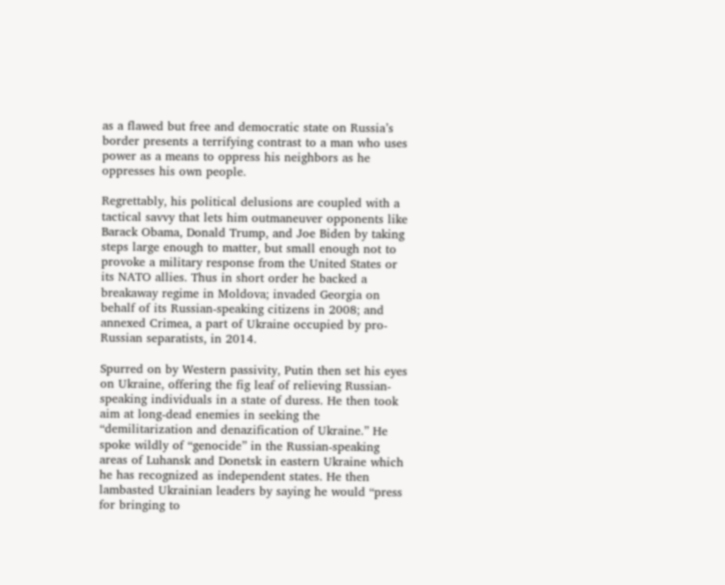as a flawed but free and democratic state on Russia’s border presents a terrifying contrast to a man who uses power as a means to oppress his neighbors as he oppresses his own people.

Regrettably, his political delusions are coupled with a tactical savvy that lets him outmaneuver opponents like Barack Obama, Donald Trump, and Joe Biden by taking steps large enough to matter, but small enough not to provoke a military response from the United States or its NATO allies. Thus in short order he backed a breakaway regime in Moldova; invaded Georgia on behalf of its Russian-speaking citizens in 2008; and annexed Crimea, a part of Ukraine occupied by pro-Russian separatists, in 2014.

Spurred on by Western passivity, Putin then set his eyes on Ukraine, offering the fig leaf of relieving Russian-speaking individuals in a state of duress. He then took aim at long-dead enemies in seeking the “demilitarization and denazification of Ukraine.” He spoke wildly of “genocide” in the Russian-speaking areas of Luhansk and Donetsk in eastern Ukraine which he has recognized as independent states. He then lambasted Ukrainian leaders by saying he would “press for bringing to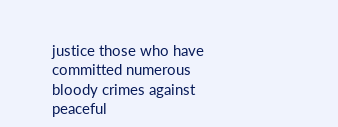justice those who have committed numerous bloody crimes against peaceful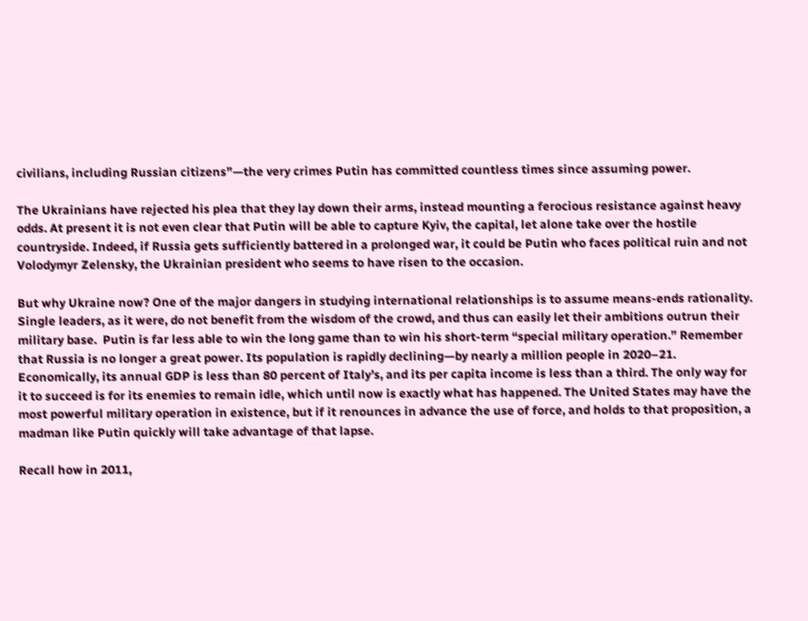civilians, including Russian citizens”—the very crimes Putin has committed countless times since assuming power.

The Ukrainians have rejected his plea that they lay down their arms, instead mounting a ferocious resistance against heavy odds. At present it is not even clear that Putin will be able to capture Kyiv, the capital, let alone take over the hostile countryside. Indeed, if Russia gets sufficiently battered in a prolonged war, it could be Putin who faces political ruin and not Volodymyr Zelensky, the Ukrainian president who seems to have risen to the occasion.

But why Ukraine now? One of the major dangers in studying international relationships is to assume means-ends rationality. Single leaders, as it were, do not benefit from the wisdom of the crowd, and thus can easily let their ambitions outrun their military base.  Putin is far less able to win the long game than to win his short-term “special military operation.” Remember that Russia is no longer a great power. Its population is rapidly declining—by nearly a million people in 2020–21. Economically, its annual GDP is less than 80 percent of Italy’s, and its per capita income is less than a third. The only way for it to succeed is for its enemies to remain idle, which until now is exactly what has happened. The United States may have the most powerful military operation in existence, but if it renounces in advance the use of force, and holds to that proposition, a madman like Putin quickly will take advantage of that lapse.

Recall how in 2011,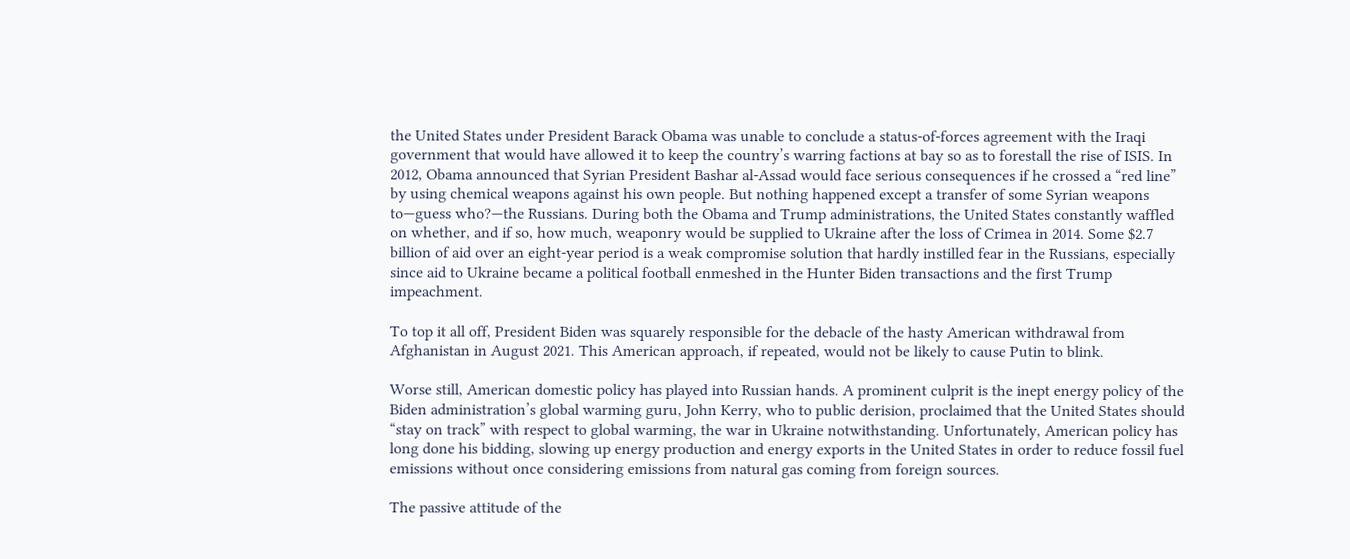the United States under President Barack Obama was unable to conclude a status-of-forces agreement with the Iraqi government that would have allowed it to keep the country’s warring factions at bay so as to forestall the rise of ISIS. In 2012, Obama announced that Syrian President Bashar al-Assad would face serious consequences if he crossed a “red line” by using chemical weapons against his own people. But nothing happened except a transfer of some Syrian weapons to—guess who?—the Russians. During both the Obama and Trump administrations, the United States constantly waffled on whether, and if so, how much, weaponry would be supplied to Ukraine after the loss of Crimea in 2014. Some $2.7 billion of aid over an eight-year period is a weak compromise solution that hardly instilled fear in the Russians, especially since aid to Ukraine became a political football enmeshed in the Hunter Biden transactions and the first Trump impeachment.

To top it all off, President Biden was squarely responsible for the debacle of the hasty American withdrawal from Afghanistan in August 2021. This American approach, if repeated, would not be likely to cause Putin to blink.

Worse still, American domestic policy has played into Russian hands. A prominent culprit is the inept energy policy of the Biden administration’s global warming guru, John Kerry, who to public derision, proclaimed that the United States should “stay on track” with respect to global warming, the war in Ukraine notwithstanding. Unfortunately, American policy has long done his bidding, slowing up energy production and energy exports in the United States in order to reduce fossil fuel emissions without once considering emissions from natural gas coming from foreign sources.

The passive attitude of the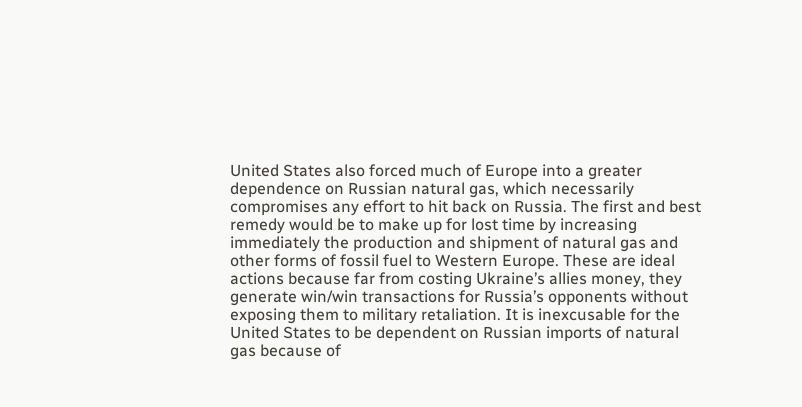United States also forced much of Europe into a greater dependence on Russian natural gas, which necessarily compromises any effort to hit back on Russia. The first and best remedy would be to make up for lost time by increasing immediately the production and shipment of natural gas and other forms of fossil fuel to Western Europe. These are ideal actions because far from costing Ukraine’s allies money, they generate win/win transactions for Russia’s opponents without exposing them to military retaliation. It is inexcusable for the United States to be dependent on Russian imports of natural gas because of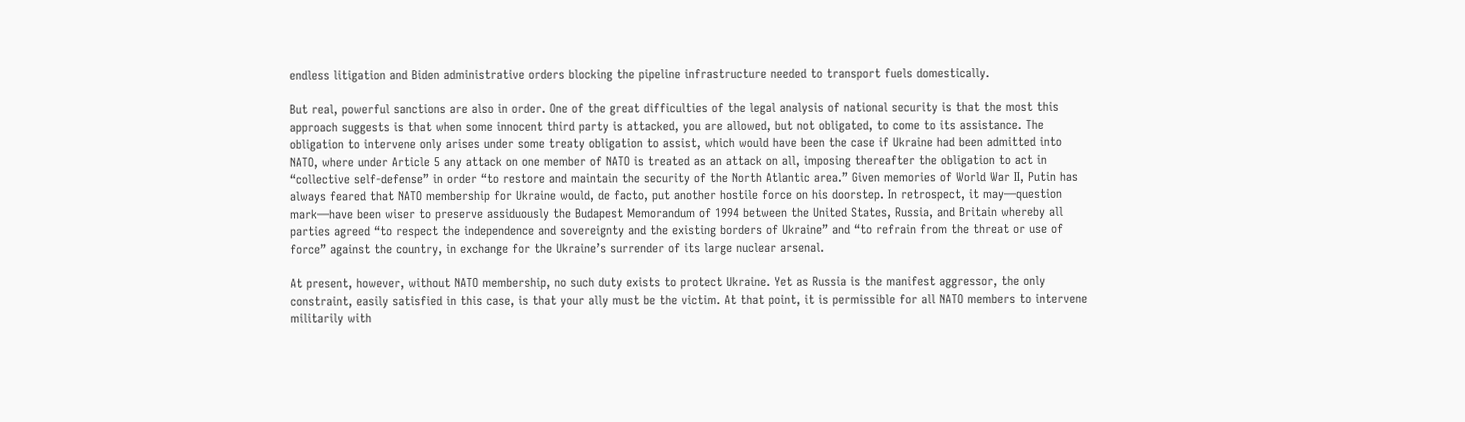endless litigation and Biden administrative orders blocking the pipeline infrastructure needed to transport fuels domestically.

But real, powerful sanctions are also in order. One of the great difficulties of the legal analysis of national security is that the most this approach suggests is that when some innocent third party is attacked, you are allowed, but not obligated, to come to its assistance. The obligation to intervene only arises under some treaty obligation to assist, which would have been the case if Ukraine had been admitted into NATO, where under Article 5 any attack on one member of NATO is treated as an attack on all, imposing thereafter the obligation to act in “collective self-defense” in order “to restore and maintain the security of the North Atlantic area.” Given memories of World War II, Putin has always feared that NATO membership for Ukraine would, de facto, put another hostile force on his doorstep. In retrospect, it may—question mark—have been wiser to preserve assiduously the Budapest Memorandum of 1994 between the United States, Russia, and Britain whereby all parties agreed “to respect the independence and sovereignty and the existing borders of Ukraine” and “to refrain from the threat or use of force” against the country, in exchange for the Ukraine’s surrender of its large nuclear arsenal.

At present, however, without NATO membership, no such duty exists to protect Ukraine. Yet as Russia is the manifest aggressor, the only constraint, easily satisfied in this case, is that your ally must be the victim. At that point, it is permissible for all NATO members to intervene militarily with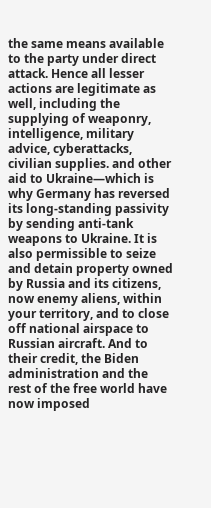the same means available to the party under direct attack. Hence all lesser actions are legitimate as well, including the supplying of weaponry, intelligence, military advice, cyberattacks, civilian supplies. and other aid to Ukraine—which is why Germany has reversed its long-standing passivity by sending anti-tank weapons to Ukraine. It is also permissible to seize and detain property owned by Russia and its citizens, now enemy aliens, within your territory, and to close off national airspace to Russian aircraft. And to their credit, the Biden administration and the rest of the free world have now imposed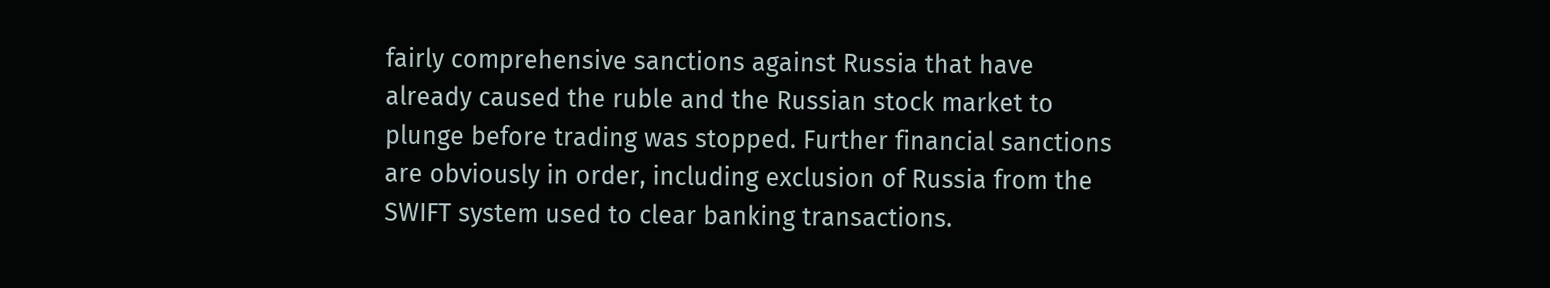fairly comprehensive sanctions against Russia that have already caused the ruble and the Russian stock market to plunge before trading was stopped. Further financial sanctions are obviously in order, including exclusion of Russia from the SWIFT system used to clear banking transactions.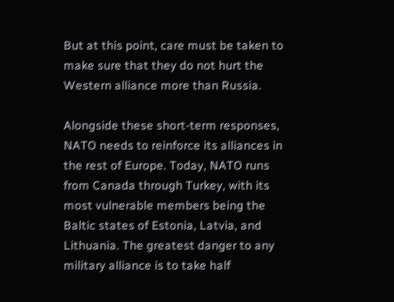But at this point, care must be taken to make sure that they do not hurt the Western alliance more than Russia.

Alongside these short-term responses, NATO needs to reinforce its alliances in the rest of Europe. Today, NATO runs from Canada through Turkey, with its most vulnerable members being the Baltic states of Estonia, Latvia, and Lithuania. The greatest danger to any military alliance is to take half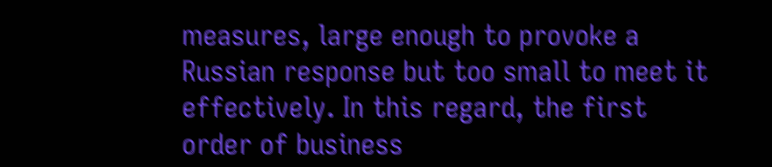measures, large enough to provoke a Russian response but too small to meet it effectively. In this regard, the first order of business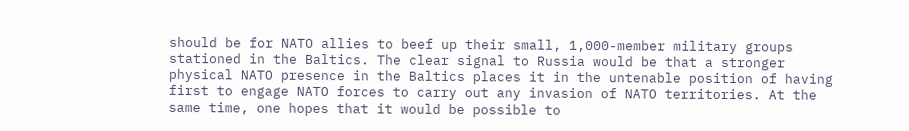should be for NATO allies to beef up their small, 1,000-member military groups stationed in the Baltics. The clear signal to Russia would be that a stronger physical NATO presence in the Baltics places it in the untenable position of having first to engage NATO forces to carry out any invasion of NATO territories. At the same time, one hopes that it would be possible to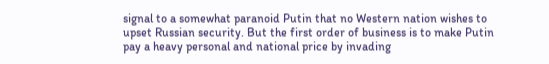signal to a somewhat paranoid Putin that no Western nation wishes to upset Russian security. But the first order of business is to make Putin pay a heavy personal and national price by invading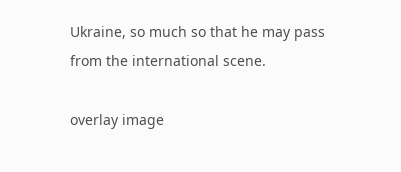Ukraine, so much so that he may pass from the international scene.

overlay image